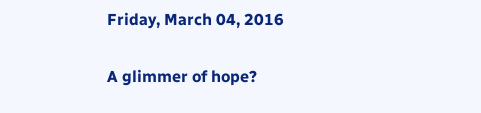Friday, March 04, 2016

A glimmer of hope?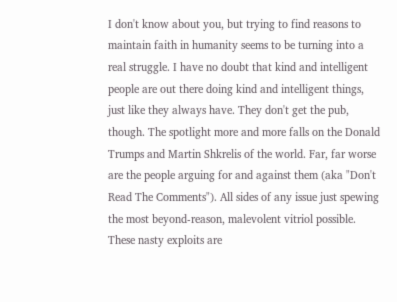I don't know about you, but trying to find reasons to maintain faith in humanity seems to be turning into a real struggle. I have no doubt that kind and intelligent people are out there doing kind and intelligent things, just like they always have. They don't get the pub, though. The spotlight more and more falls on the Donald Trumps and Martin Shkrelis of the world. Far, far worse are the people arguing for and against them (aka "Don't Read The Comments"). All sides of any issue just spewing the most beyond-reason, malevolent vitriol possible. These nasty exploits are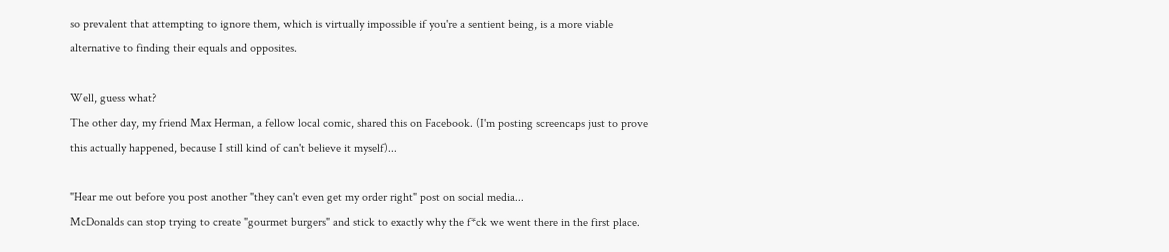so prevalent that attempting to ignore them, which is virtually impossible if you're a sentient being, is a more viable alternative to finding their equals and opposites.

Well, guess what?
The other day, my friend Max Herman, a fellow local comic, shared this on Facebook. (I'm posting screencaps just to prove this actually happened, because I still kind of can't believe it myself)...

"Hear me out before you post another "they can't even get my order right" post on social media...
McDonalds can stop trying to create "gourmet burgers" and stick to exactly why the f*ck we went there in the first place.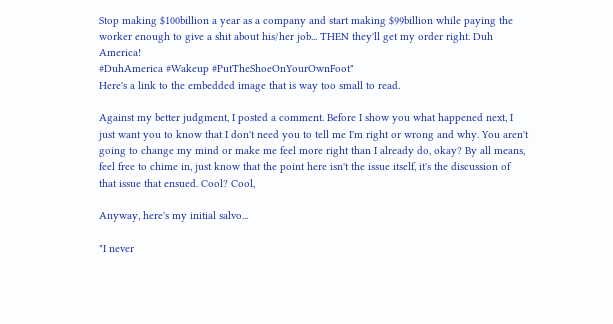Stop making $100billion a year as a company and start making $99billion while paying the worker enough to give a shit about his/her job... THEN they'll get my order right. Duh America!
#DuhAmerica #Wakeup #PutTheShoeOnYourOwnFoot"
Here's a link to the embedded image that is way too small to read.

Against my better judgment, I posted a comment. Before I show you what happened next, I just want you to know that I don't need you to tell me I'm right or wrong and why. You aren't going to change my mind or make me feel more right than I already do, okay? By all means, feel free to chime in, just know that the point here isn't the issue itself, it's the discussion of that issue that ensued. Cool? Cool,

Anyway, here's my initial salvo...

"I never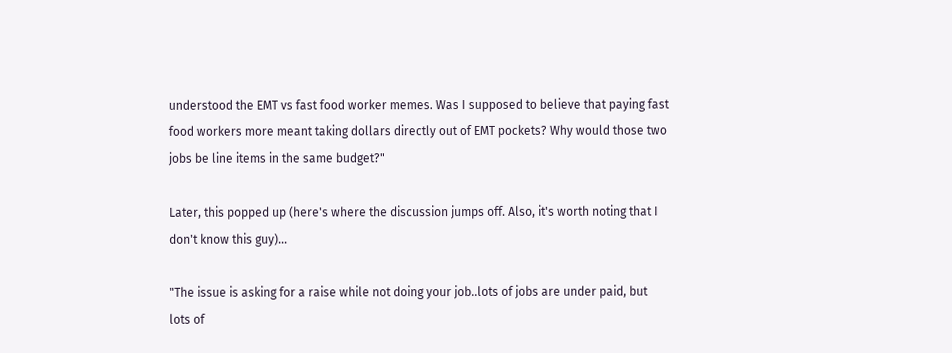understood the EMT vs fast food worker memes. Was I supposed to believe that paying fast food workers more meant taking dollars directly out of EMT pockets? Why would those two jobs be line items in the same budget?"

Later, this popped up (here's where the discussion jumps off. Also, it's worth noting that I don't know this guy)...

"The issue is asking for a raise while not doing your job..lots of jobs are under paid, but lots of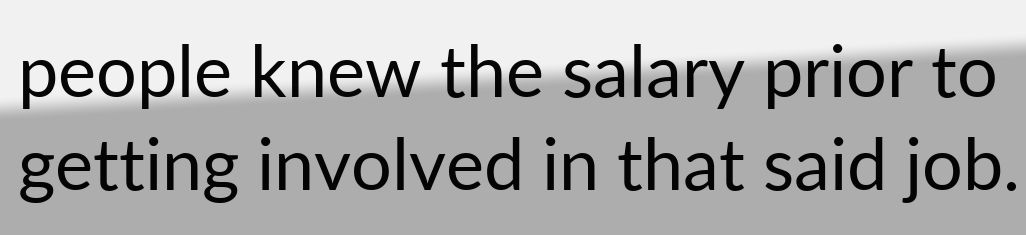people knew the salary prior to getting involved in that said job.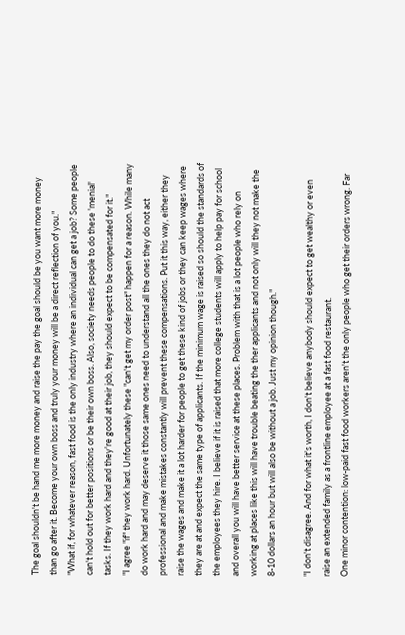The goal shouldn't be hand me more money and raise the pay the goal should be you want more money than go after it. Become your own boss and truly your money will be a direct reflection of you."
"What if, for whatever reason, fast food is the only industry where an individual can get a job? Some people can't hold out for better positions or be their own boss. Also, society needs people to do these 'menial' tasks. If they work hard and they're good at their job, they should expect to be compensated for it."
"I agree "if" they work hard. Unfortunately these "can't get my order post" happen for a reason. While many do work hard and may deserve it those same ones need to understand all the ones they do not act professional and make mistakes constantly will prevent these compensations. Put it this way, either they raise the wages and make it a lot harder for people to get these kind of jobs or they can keep wages where they are at and expect the same type of applicants. If the minimum wage is raised so should the standards of the employees they hire. I believe if it is raised that more college students will apply to help pay for school and overall you will have better service at these places. Problem with that is a lot people who rely on working at places like this will have trouble beating the ther applicants and not only will they not make the 8-10 dollars an hour but will also be without a job. Just my opinion though."

"I don't disagree. And for what it's worth, I don't believe anybody should expect to get wealthy or even raise an extended family as a frontline employee at a fast food restaurant.
One minor contention: low-paid fast food workers aren't the only people who get their orders wrong. Far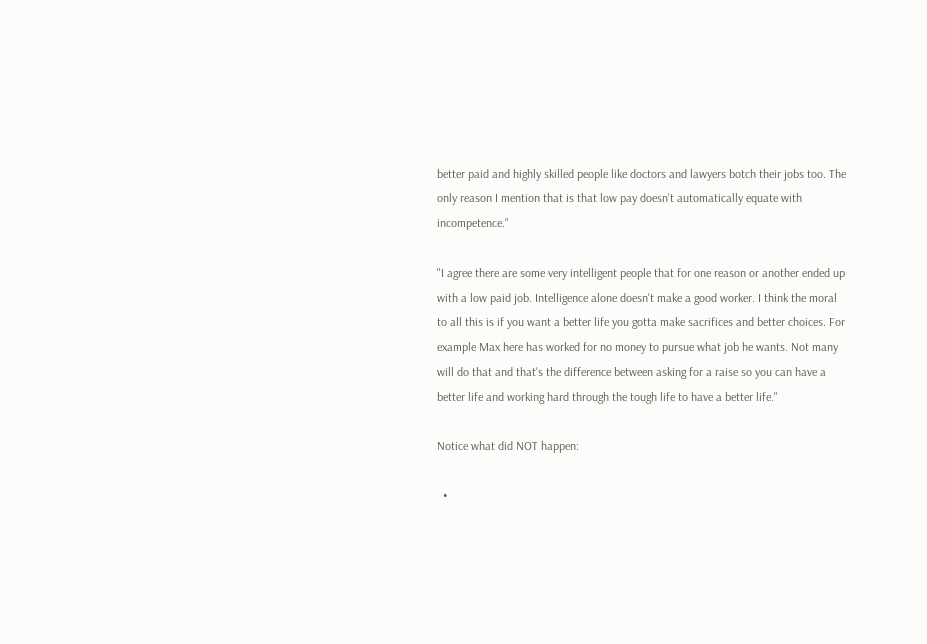better paid and highly skilled people like doctors and lawyers botch their jobs too. The only reason I mention that is that low pay doesn't automatically equate with incompetence."

"I agree there are some very intelligent people that for one reason or another ended up with a low paid job. Intelligence alone doesn't make a good worker. I think the moral to all this is if you want a better life you gotta make sacrifices and better choices. For example Max here has worked for no money to pursue what job he wants. Not many will do that and that's the difference between asking for a raise so you can have a better life and working hard through the tough life to have a better life."

Notice what did NOT happen:

  •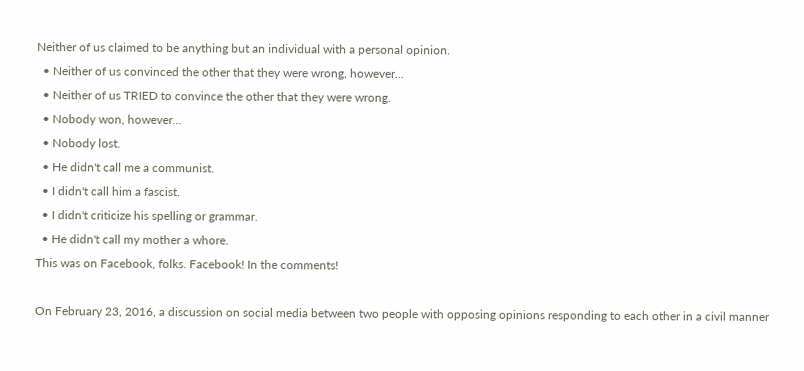Neither of us claimed to be anything but an individual with a personal opinion.
  • Neither of us convinced the other that they were wrong, however...
  • Neither of us TRIED to convince the other that they were wrong.
  • Nobody won, however...
  • Nobody lost.
  • He didn't call me a communist.
  • I didn't call him a fascist.
  • I didn't criticize his spelling or grammar.
  • He didn't call my mother a whore.
This was on Facebook, folks. Facebook! In the comments!

On February 23, 2016, a discussion on social media between two people with opposing opinions responding to each other in a civil manner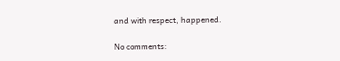and with respect, happened.

No comments: